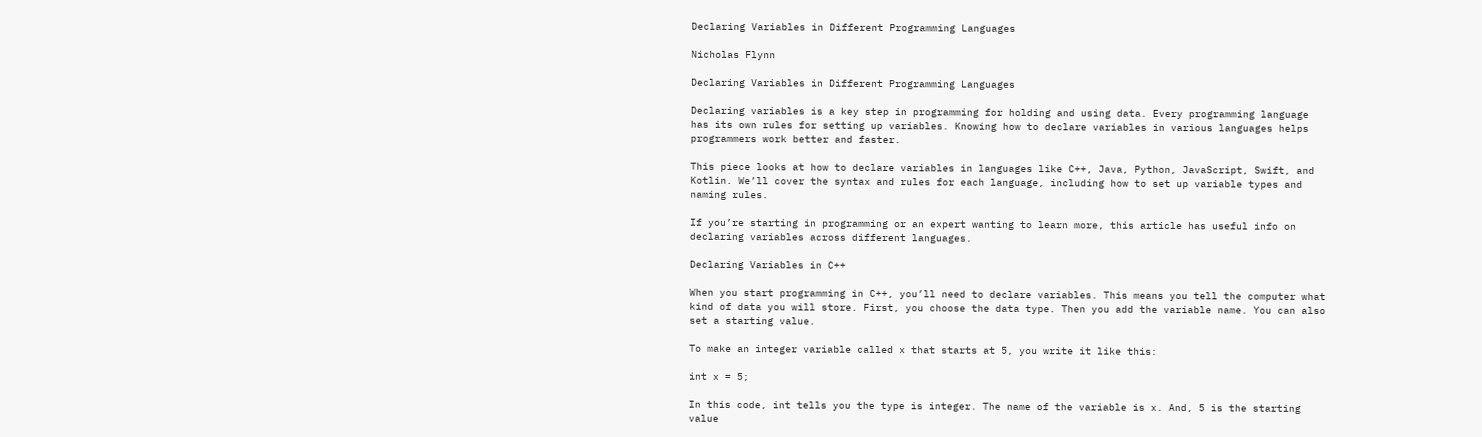Declaring Variables in Different Programming Languages

Nicholas Flynn

Declaring Variables in Different Programming Languages

Declaring variables is a key step in programming for holding and using data. Every programming language has its own rules for setting up variables. Knowing how to declare variables in various languages helps programmers work better and faster.

This piece looks at how to declare variables in languages like C++, Java, Python, JavaScript, Swift, and Kotlin. We’ll cover the syntax and rules for each language, including how to set up variable types and naming rules.

If you’re starting in programming or an expert wanting to learn more, this article has useful info on declaring variables across different languages.

Declaring Variables in C++

When you start programming in C++, you’ll need to declare variables. This means you tell the computer what kind of data you will store. First, you choose the data type. Then you add the variable name. You can also set a starting value.

To make an integer variable called x that starts at 5, you write it like this:

int x = 5;

In this code, int tells you the type is integer. The name of the variable is x. And, 5 is the starting value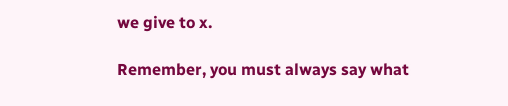we give to x.

Remember, you must always say what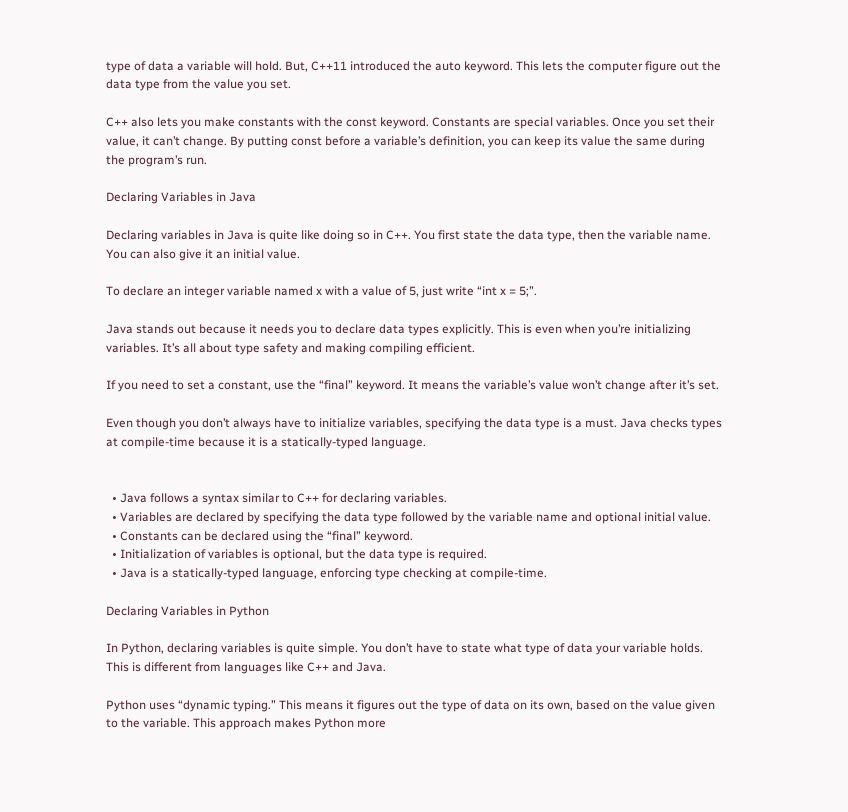type of data a variable will hold. But, C++11 introduced the auto keyword. This lets the computer figure out the data type from the value you set.

C++ also lets you make constants with the const keyword. Constants are special variables. Once you set their value, it can’t change. By putting const before a variable’s definition, you can keep its value the same during the program’s run.

Declaring Variables in Java

Declaring variables in Java is quite like doing so in C++. You first state the data type, then the variable name. You can also give it an initial value.

To declare an integer variable named x with a value of 5, just write “int x = 5;”.

Java stands out because it needs you to declare data types explicitly. This is even when you’re initializing variables. It’s all about type safety and making compiling efficient.

If you need to set a constant, use the “final” keyword. It means the variable’s value won’t change after it’s set.

Even though you don’t always have to initialize variables, specifying the data type is a must. Java checks types at compile-time because it is a statically-typed language.


  • Java follows a syntax similar to C++ for declaring variables.
  • Variables are declared by specifying the data type followed by the variable name and optional initial value.
  • Constants can be declared using the “final” keyword.
  • Initialization of variables is optional, but the data type is required.
  • Java is a statically-typed language, enforcing type checking at compile-time.

Declaring Variables in Python

In Python, declaring variables is quite simple. You don’t have to state what type of data your variable holds. This is different from languages like C++ and Java.

Python uses “dynamic typing.” This means it figures out the type of data on its own, based on the value given to the variable. This approach makes Python more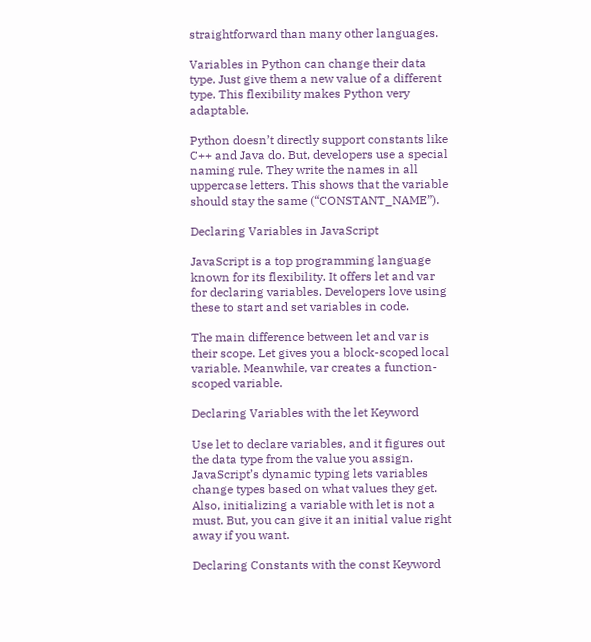straightforward than many other languages.

Variables in Python can change their data type. Just give them a new value of a different type. This flexibility makes Python very adaptable.

Python doesn’t directly support constants like C++ and Java do. But, developers use a special naming rule. They write the names in all uppercase letters. This shows that the variable should stay the same (“CONSTANT_NAME”).

Declaring Variables in JavaScript

JavaScript is a top programming language known for its flexibility. It offers let and var for declaring variables. Developers love using these to start and set variables in code.

The main difference between let and var is their scope. Let gives you a block-scoped local variable. Meanwhile, var creates a function-scoped variable.

Declaring Variables with the let Keyword

Use let to declare variables, and it figures out the data type from the value you assign. JavaScript’s dynamic typing lets variables change types based on what values they get. Also, initializing a variable with let is not a must. But, you can give it an initial value right away if you want.

Declaring Constants with the const Keyword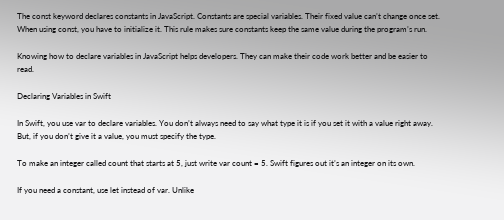The const keyword declares constants in JavaScript. Constants are special variables. Their fixed value can’t change once set. When using const, you have to initialize it. This rule makes sure constants keep the same value during the program’s run.

Knowing how to declare variables in JavaScript helps developers. They can make their code work better and be easier to read.

Declaring Variables in Swift

In Swift, you use var to declare variables. You don’t always need to say what type it is if you set it with a value right away. But, if you don’t give it a value, you must specify the type.

To make an integer called count that starts at 5, just write var count = 5. Swift figures out it’s an integer on its own.

If you need a constant, use let instead of var. Unlike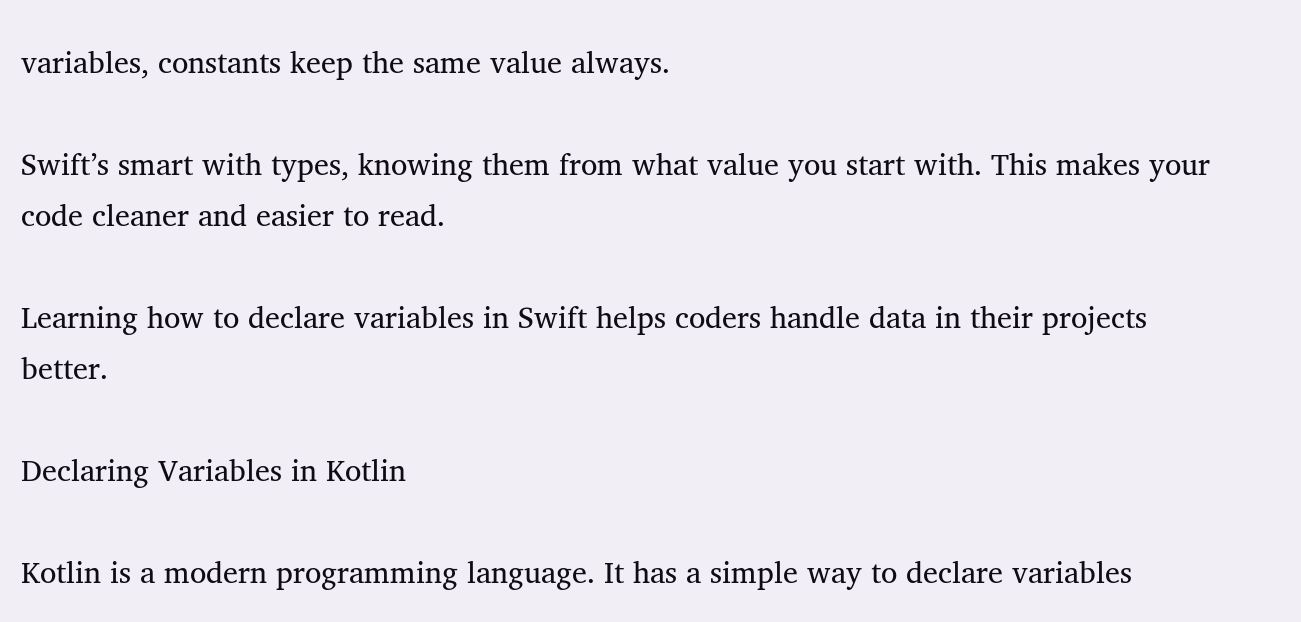variables, constants keep the same value always.

Swift’s smart with types, knowing them from what value you start with. This makes your code cleaner and easier to read.

Learning how to declare variables in Swift helps coders handle data in their projects better.

Declaring Variables in Kotlin

Kotlin is a modern programming language. It has a simple way to declare variables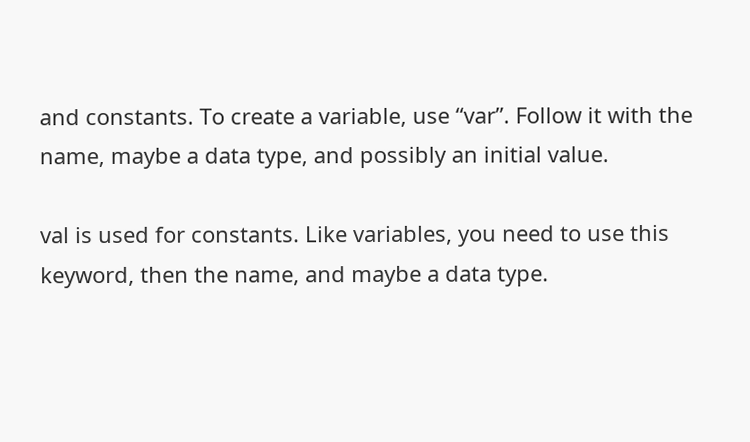and constants. To create a variable, use “var”. Follow it with the name, maybe a data type, and possibly an initial value.

val is used for constants. Like variables, you need to use this keyword, then the name, and maybe a data type.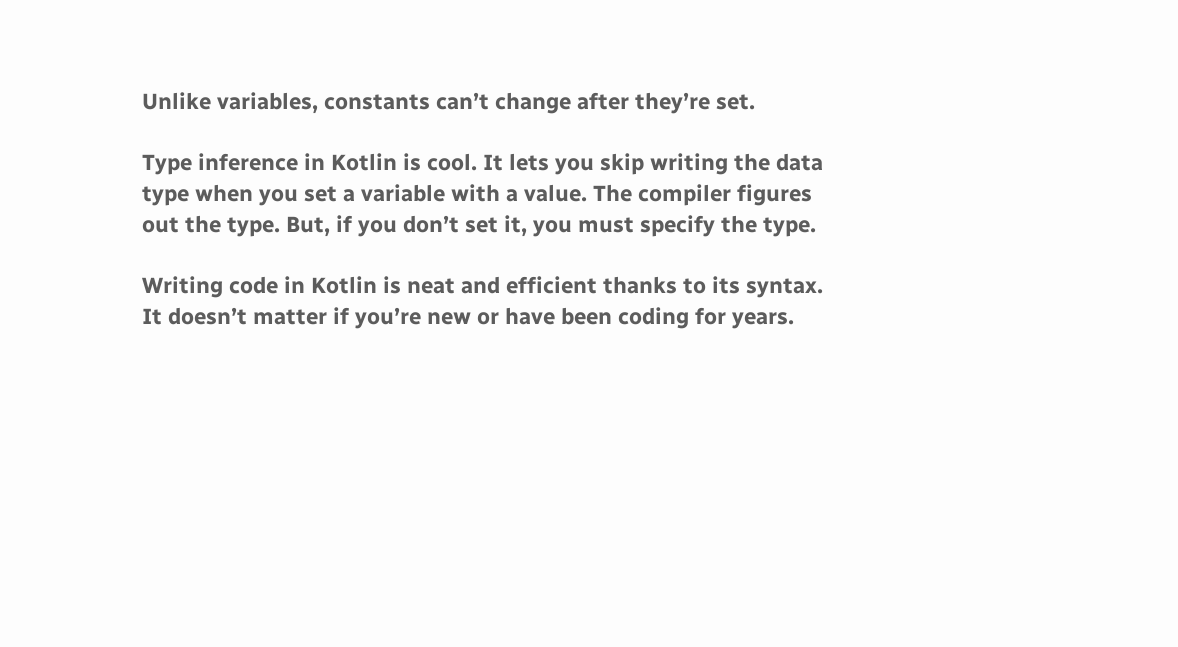Unlike variables, constants can’t change after they’re set.

Type inference in Kotlin is cool. It lets you skip writing the data type when you set a variable with a value. The compiler figures out the type. But, if you don’t set it, you must specify the type.

Writing code in Kotlin is neat and efficient thanks to its syntax. It doesn’t matter if you’re new or have been coding for years.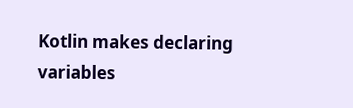Kotlin makes declaring variables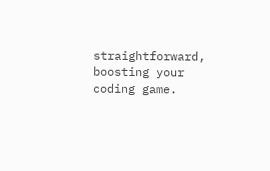straightforward, boosting your coding game.